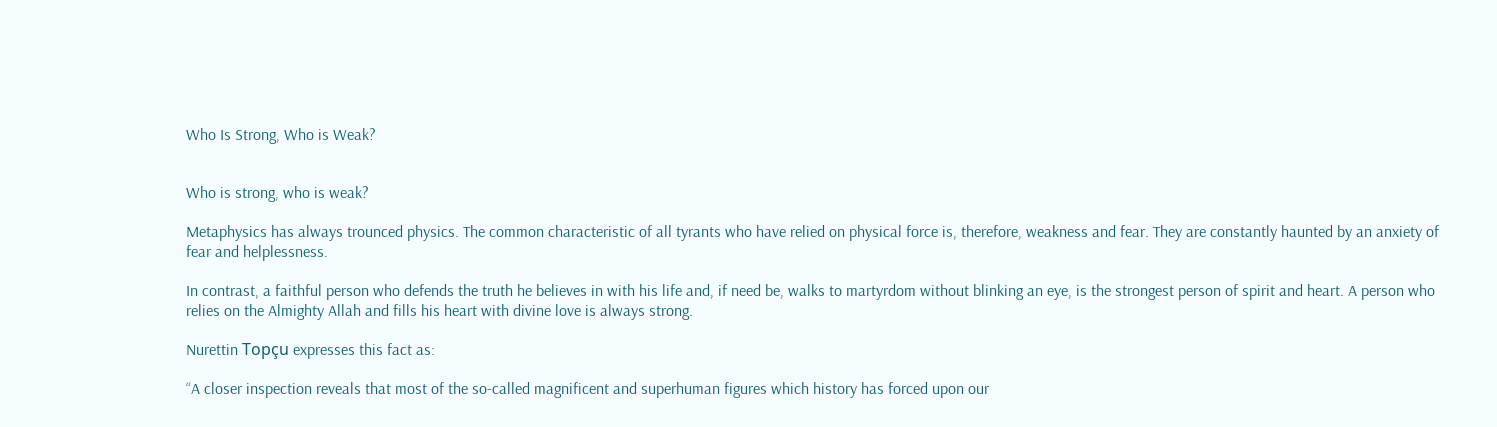Who Is Strong, Who is Weak?


Who is strong, who is weak?

Metaphysics has always trounced physics. The common characteristic of all tyrants who have relied on physical force is, therefore, weakness and fear. They are constantly haunted by an anxiety of fear and helplessness.

In contrast, a faithful person who defends the truth he believes in with his life and, if need be, walks to martyrdom without blinking an eye, is the strongest person of spirit and heart. A person who relies on the Almighty Allah and fills his heart with divine love is always strong.

Nurettin Topçu expresses this fact as:

“A closer inspection reveals that most of the so-called magnificent and superhuman figures which history has forced upon our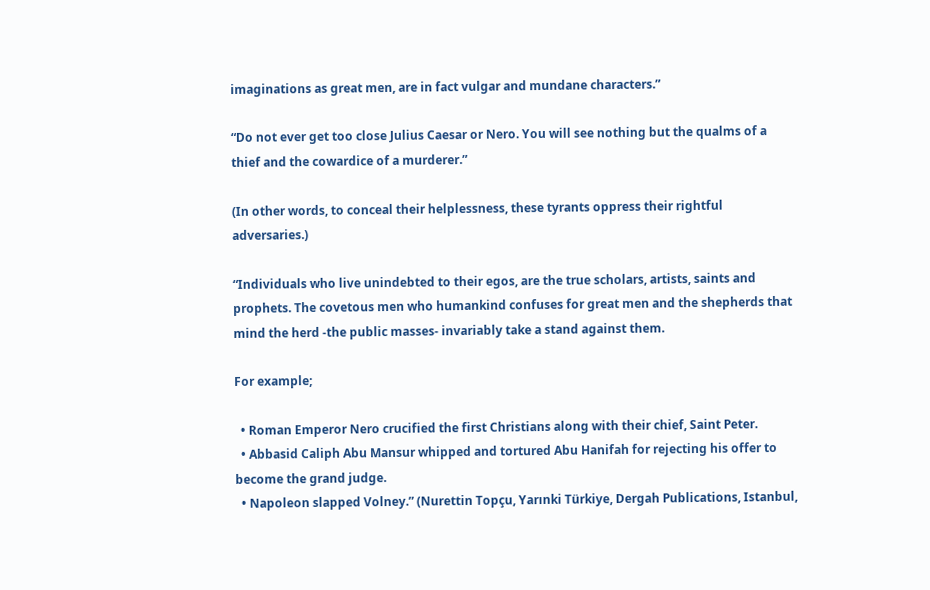imaginations as great men, are in fact vulgar and mundane characters.”

“Do not ever get too close Julius Caesar or Nero. You will see nothing but the qualms of a thief and the cowardice of a murderer.”

(In other words, to conceal their helplessness, these tyrants oppress their rightful adversaries.)

“Individuals who live unindebted to their egos, are the true scholars, artists, saints and prophets. The covetous men who humankind confuses for great men and the shepherds that mind the herd -the public masses- invariably take a stand against them.

For example;

  • Roman Emperor Nero crucified the first Christians along with their chief, Saint Peter.
  • Abbasid Caliph Abu Mansur whipped and tortured Abu Hanifah for rejecting his offer to become the grand judge.
  • Napoleon slapped Volney.” (Nurettin Topçu, Yarınki Türkiye, Dergah Publications, Istanbul,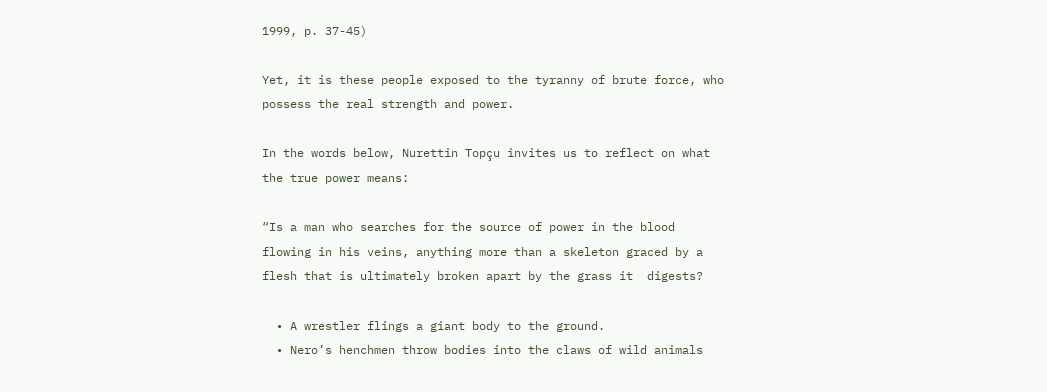1999, p. 37-45)

Yet, it is these people exposed to the tyranny of brute force, who possess the real strength and power.

In the words below, Nurettin Topçu invites us to reflect on what the true power means:

“Is a man who searches for the source of power in the blood flowing in his veins, anything more than a skeleton graced by a flesh that is ultimately broken apart by the grass it  digests?

  • A wrestler flings a giant body to the ground.
  • Nero’s henchmen throw bodies into the claws of wild animals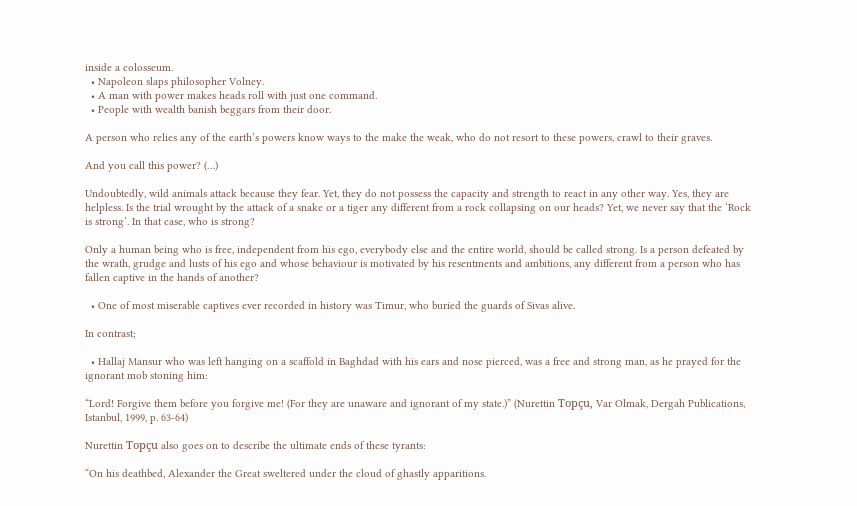inside a colosseum.
  • Napoleon slaps philosopher Volney.
  • A man with power makes heads roll with just one command.
  • People with wealth banish beggars from their door.

A person who relies any of the earth’s powers know ways to the make the weak, who do not resort to these powers, crawl to their graves.

And you call this power? (…)

Undoubtedly, wild animals attack because they fear. Yet, they do not possess the capacity and strength to react in any other way. Yes, they are helpless. Is the trial wrought by the attack of a snake or a tiger any different from a rock collapsing on our heads? Yet, we never say that the ‘Rock is strong’. In that case, who is strong?

Only a human being who is free, independent from his ego, everybody else and the entire world, should be called strong. Is a person defeated by the wrath, grudge and lusts of his ego and whose behaviour is motivated by his resentments and ambitions, any different from a person who has fallen captive in the hands of another?

  • One of most miserable captives ever recorded in history was Timur, who buried the guards of Sivas alive.

In contrast;

  • Hallaj Mansur who was left hanging on a scaffold in Baghdad with his ears and nose pierced, was a free and strong man, as he prayed for the ignorant mob stoning him:

“Lord! Forgive them before you forgive me! (For they are unaware and ignorant of my state.)” (Nurettin Topçu, Var Olmak, Dergah Publications, Istanbul, 1999, p. 63-64)

Nurettin Topçu also goes on to describe the ultimate ends of these tyrants:

“On his deathbed, Alexander the Great sweltered under the cloud of ghastly apparitions.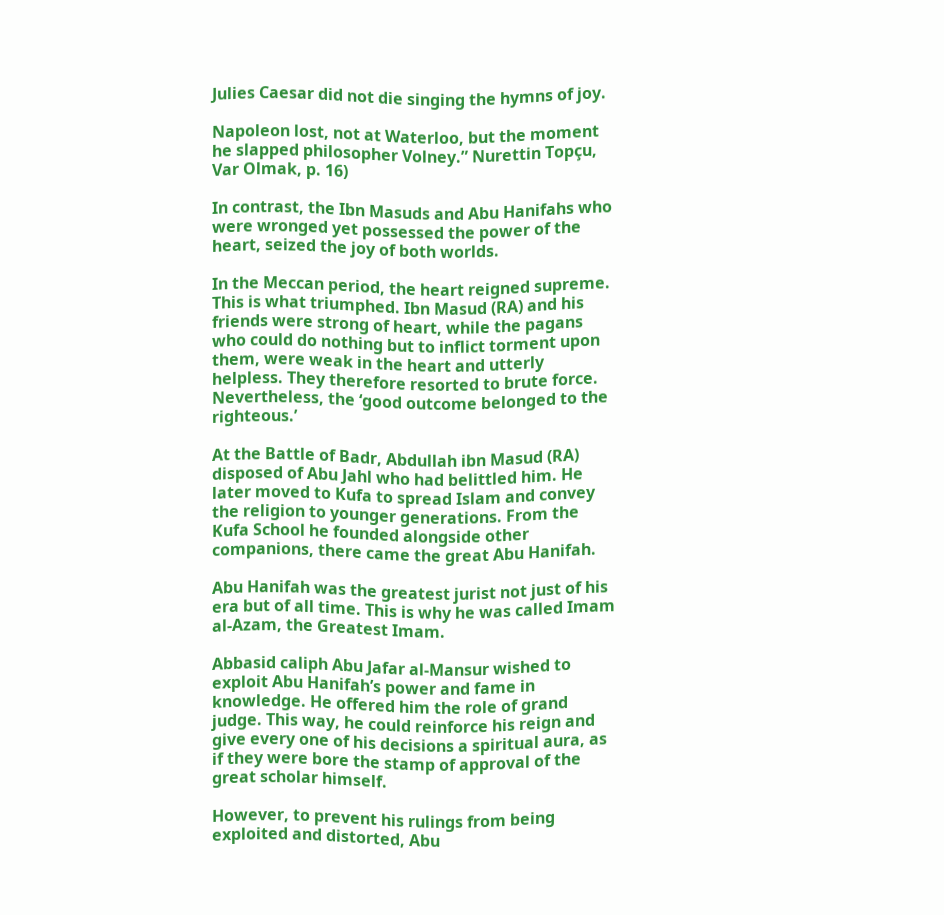Julies Caesar did not die singing the hymns of joy.

Napoleon lost, not at Waterloo, but the moment he slapped philosopher Volney.” Nurettin Topçu, Var Olmak, p. 16)

In contrast, the Ibn Masuds and Abu Hanifahs who were wronged yet possessed the power of the heart, seized the joy of both worlds.

In the Meccan period, the heart reigned supreme. This is what triumphed. Ibn Masud (RA) and his friends were strong of heart, while the pagans who could do nothing but to inflict torment upon them, were weak in the heart and utterly helpless. They therefore resorted to brute force. Nevertheless, the ‘good outcome belonged to the righteous.’

At the Battle of Badr, Abdullah ibn Masud (RA) disposed of Abu Jahl who had belittled him. He later moved to Kufa to spread Islam and convey the religion to younger generations. From the Kufa School he founded alongside other companions, there came the great Abu Hanifah.

Abu Hanifah was the greatest jurist not just of his era but of all time. This is why he was called Imam al-Azam, the Greatest Imam.

Abbasid caliph Abu Jafar al-Mansur wished to exploit Abu Hanifah’s power and fame in knowledge. He offered him the role of grand judge. This way, he could reinforce his reign and give every one of his decisions a spiritual aura, as if they were bore the stamp of approval of the great scholar himself.

However, to prevent his rulings from being exploited and distorted, Abu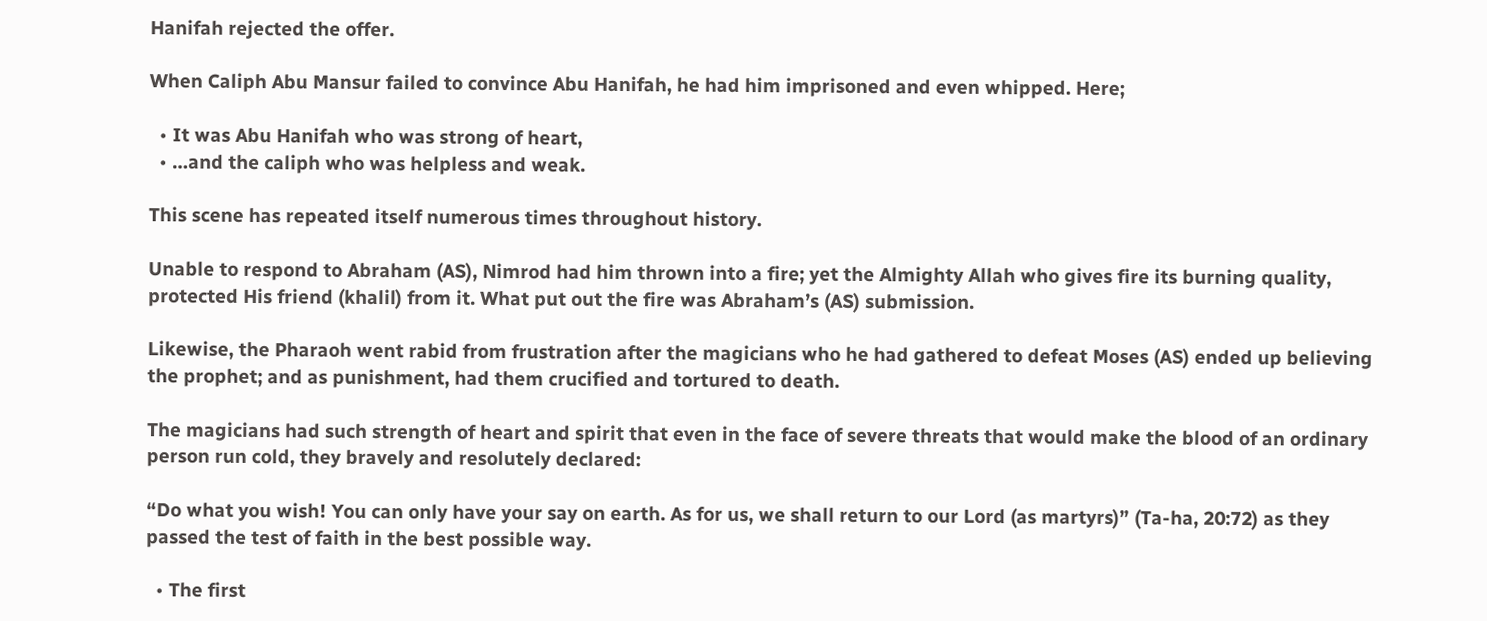Hanifah rejected the offer.

When Caliph Abu Mansur failed to convince Abu Hanifah, he had him imprisoned and even whipped. Here;

  • It was Abu Hanifah who was strong of heart,
  • …and the caliph who was helpless and weak.

This scene has repeated itself numerous times throughout history.

Unable to respond to Abraham (AS), Nimrod had him thrown into a fire; yet the Almighty Allah who gives fire its burning quality, protected His friend (khalil) from it. What put out the fire was Abraham’s (AS) submission.

Likewise, the Pharaoh went rabid from frustration after the magicians who he had gathered to defeat Moses (AS) ended up believing the prophet; and as punishment, had them crucified and tortured to death.

The magicians had such strength of heart and spirit that even in the face of severe threats that would make the blood of an ordinary person run cold, they bravely and resolutely declared:

“Do what you wish! You can only have your say on earth. As for us, we shall return to our Lord (as martyrs)” (Ta-ha, 20:72) as they passed the test of faith in the best possible way.

  • The first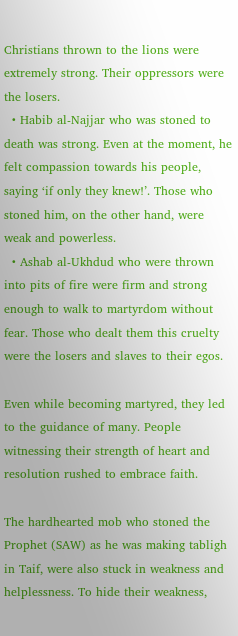Christians thrown to the lions were extremely strong. Their oppressors were the losers.
  • Habib al-Najjar who was stoned to death was strong. Even at the moment, he felt compassion towards his people, saying ‘if only they knew!’. Those who stoned him, on the other hand, were weak and powerless.
  • Ashab al-Ukhdud who were thrown into pits of fire were firm and strong enough to walk to martyrdom without fear. Those who dealt them this cruelty were the losers and slaves to their egos.

Even while becoming martyred, they led to the guidance of many. People witnessing their strength of heart and resolution rushed to embrace faith.

The hardhearted mob who stoned the Prophet (SAW) as he was making tabligh in Taif, were also stuck in weakness and helplessness. To hide their weakness,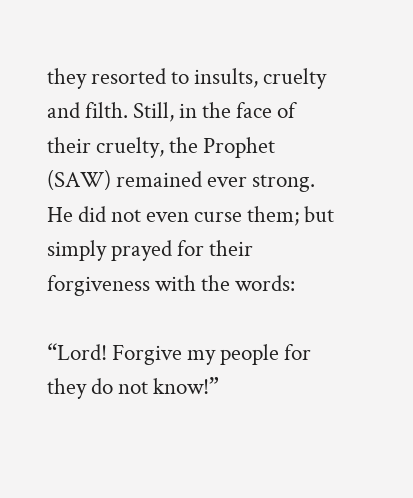they resorted to insults, cruelty and filth. Still, in the face of their cruelty, the Prophet (SAW) remained ever strong. He did not even curse them; but simply prayed for their forgiveness with the words:

“Lord! Forgive my people for they do not know!”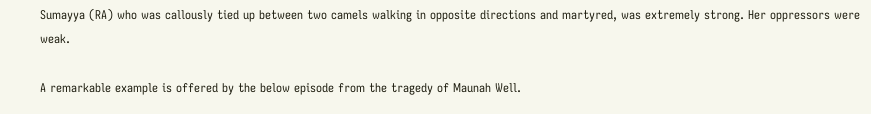Sumayya (RA) who was callously tied up between two camels walking in opposite directions and martyred, was extremely strong. Her oppressors were weak.

A remarkable example is offered by the below episode from the tragedy of Maunah Well.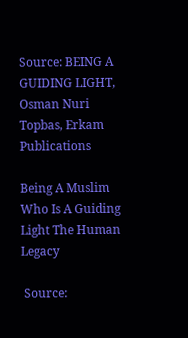Source: BEING A GUIDING LIGHT, Osman Nuri Topbas, Erkam Publications

Being A Muslim Who Is A Guiding Light The Human Legacy

 Source: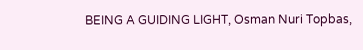BEING A GUIDING LIGHT, Osman Nuri Topbas,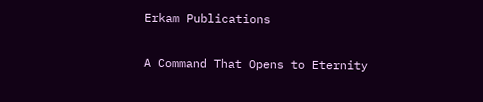Erkam Publications

A Command That Opens to Eternity